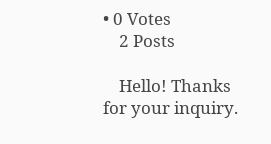• 0 Votes
    2 Posts

    Hello! Thanks for your inquiry.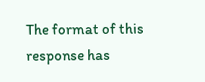The format of this response has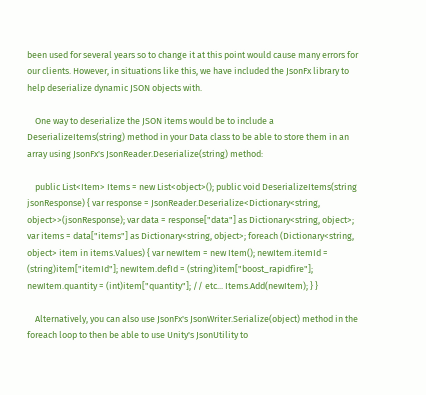been used for several years so to change it at this point would cause many errors for our clients. However, in situations like this, we have included the JsonFx library to help deserialize dynamic JSON objects with.

    One way to deserialize the JSON items would be to include a DeserializeItems(string) method in your Data class to be able to store them in an array using JsonFx's JsonReader.Deserialize(string) method:

    public List<Item> Items = new List<object>(); public void DeserializeItems(string jsonResponse) { var response = JsonReader.Deserialize<Dictionary<string, object>>(jsonResponse); var data = response["data"] as Dictionary<string, object>; var items = data["items"] as Dictionary<string, object>; foreach (Dictionary<string, object> item in items.Values) { var newItem = new Item(); newItem.itemId = (string)item["itemId"]; newItem.defId = (string)item["boost_rapidfire"]; newItem.quantity = (int)item["quantity"]; // etc... Items.Add(newItem); } }

    Alternatively, you can also use JsonFx's JsonWriter.Serialize(object) method in the foreach loop to then be able to use Unity's JsonUtility to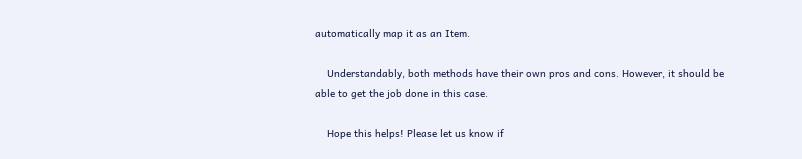automatically map it as an Item.

    Understandably, both methods have their own pros and cons. However, it should be able to get the job done in this case.

    Hope this helps! Please let us know if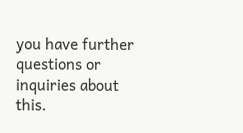you have further questions or inquiries about this.